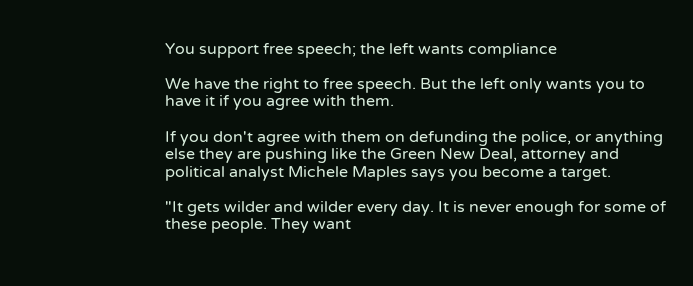You support free speech; the left wants compliance

We have the right to free speech. But the left only wants you to have it if you agree with them.

If you don't agree with them on defunding the police, or anything else they are pushing like the Green New Deal, attorney and political analyst Michele Maples says you become a target.

"It gets wilder and wilder every day. It is never enough for some of these people. They want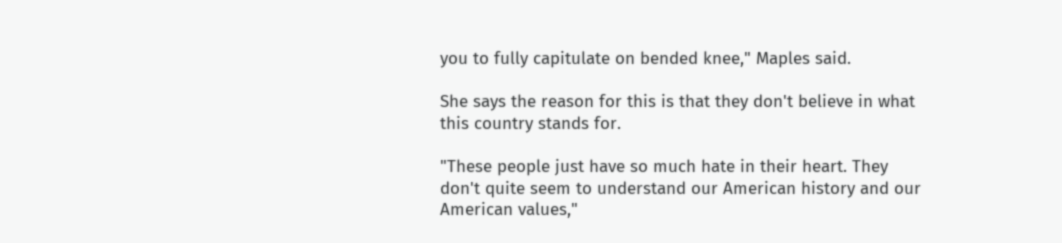you to fully capitulate on bended knee," Maples said.

She says the reason for this is that they don't believe in what this country stands for.

"These people just have so much hate in their heart. They don't quite seem to understand our American history and our American values,"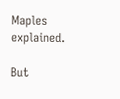Maples explained.

But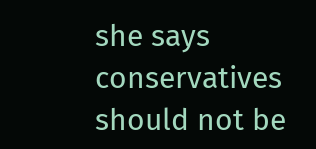she says conservatives should not be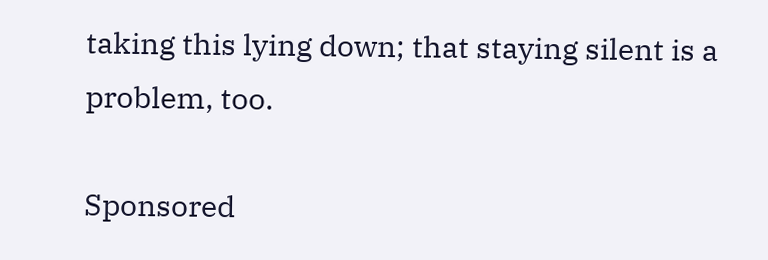taking this lying down; that staying silent is a problem, too.

Sponsored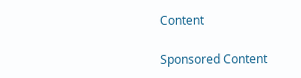Content

Sponsored Content